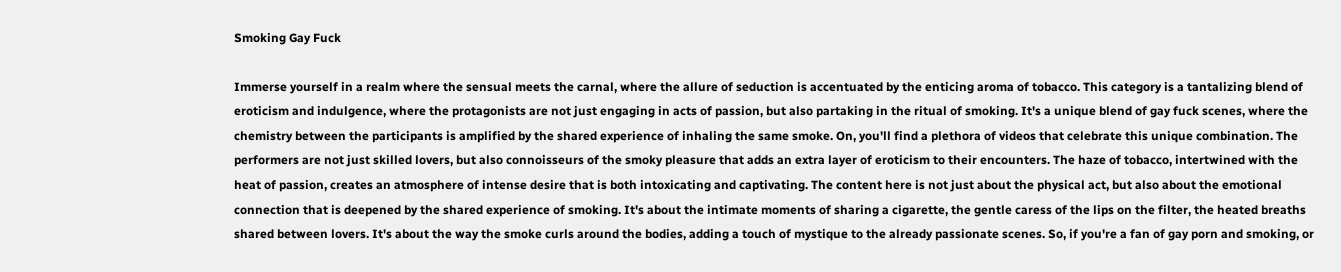Smoking Gay Fuck

Immerse yourself in a realm where the sensual meets the carnal, where the allure of seduction is accentuated by the enticing aroma of tobacco. This category is a tantalizing blend of eroticism and indulgence, where the protagonists are not just engaging in acts of passion, but also partaking in the ritual of smoking. It's a unique blend of gay fuck scenes, where the chemistry between the participants is amplified by the shared experience of inhaling the same smoke. On, you'll find a plethora of videos that celebrate this unique combination. The performers are not just skilled lovers, but also connoisseurs of the smoky pleasure that adds an extra layer of eroticism to their encounters. The haze of tobacco, intertwined with the heat of passion, creates an atmosphere of intense desire that is both intoxicating and captivating. The content here is not just about the physical act, but also about the emotional connection that is deepened by the shared experience of smoking. It's about the intimate moments of sharing a cigarette, the gentle caress of the lips on the filter, the heated breaths shared between lovers. It's about the way the smoke curls around the bodies, adding a touch of mystique to the already passionate scenes. So, if you're a fan of gay porn and smoking, or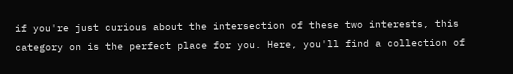if you're just curious about the intersection of these two interests, this category on is the perfect place for you. Here, you'll find a collection of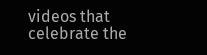videos that celebrate the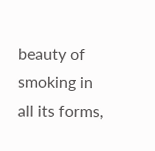beauty of smoking in all its forms,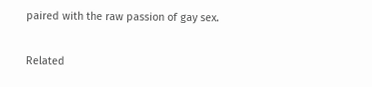paired with the raw passion of gay sex.

Related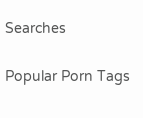Searches

Popular Porn Tags